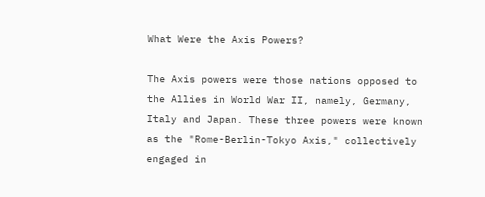What Were the Axis Powers?

The Axis powers were those nations opposed to the Allies in World War II, namely, Germany, Italy and Japan. These three powers were known as the "Rome-Berlin-Tokyo Axis," collectively engaged in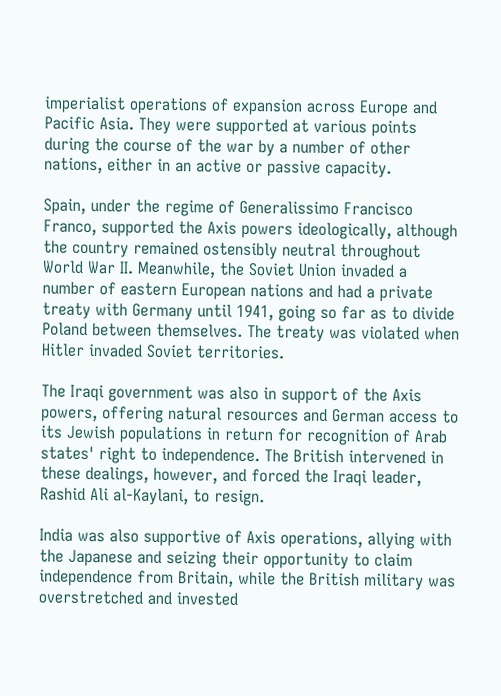imperialist operations of expansion across Europe and Pacific Asia. They were supported at various points during the course of the war by a number of other nations, either in an active or passive capacity.

Spain, under the regime of Generalissimo Francisco Franco, supported the Axis powers ideologically, although the country remained ostensibly neutral throughout World War II. Meanwhile, the Soviet Union invaded a number of eastern European nations and had a private treaty with Germany until 1941, going so far as to divide Poland between themselves. The treaty was violated when Hitler invaded Soviet territories.

The Iraqi government was also in support of the Axis powers, offering natural resources and German access to its Jewish populations in return for recognition of Arab states' right to independence. The British intervened in these dealings, however, and forced the Iraqi leader, Rashid Ali al-Kaylani, to resign.

India was also supportive of Axis operations, allying with the Japanese and seizing their opportunity to claim independence from Britain, while the British military was overstretched and invested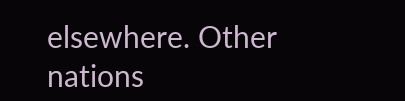elsewhere. Other nations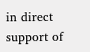in direct support of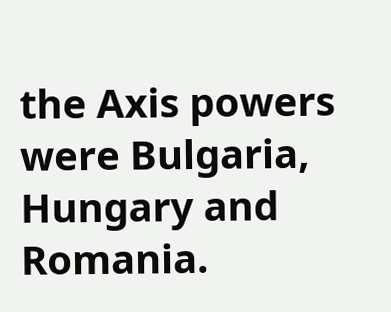the Axis powers were Bulgaria, Hungary and Romania.